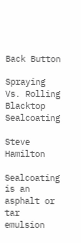Back Button

Spraying Vs. Rolling Blacktop Sealcoating

Steve Hamilton

Sealcoating is an asphalt or tar emulsion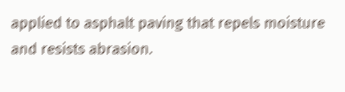applied to asphalt paving that repels moisture and resists abrasion.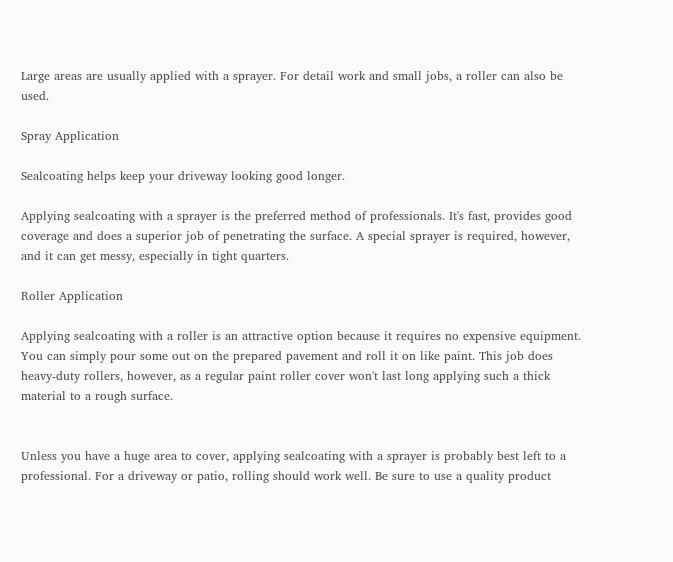Large areas are usually applied with a sprayer. For detail work and small jobs, a roller can also be used.

Spray Application

Sealcoating helps keep your driveway looking good longer.

Applying sealcoating with a sprayer is the preferred method of professionals. It's fast, provides good coverage and does a superior job of penetrating the surface. A special sprayer is required, however, and it can get messy, especially in tight quarters.

Roller Application

Applying sealcoating with a roller is an attractive option because it requires no expensive equipment. You can simply pour some out on the prepared pavement and roll it on like paint. This job does heavy-duty rollers, however, as a regular paint roller cover won't last long applying such a thick material to a rough surface.


Unless you have a huge area to cover, applying sealcoating with a sprayer is probably best left to a professional. For a driveway or patio, rolling should work well. Be sure to use a quality product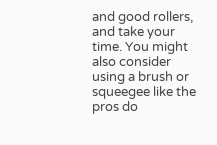and good rollers, and take your time. You might also consider using a brush or squeegee like the pros do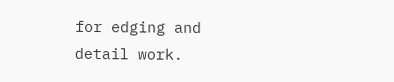for edging and detail work.